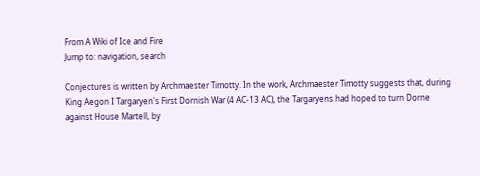From A Wiki of Ice and Fire
Jump to: navigation, search

Conjectures is written by Archmaester Timotty. In the work, Archmaester Timotty suggests that, during King Aegon I Targaryen's First Dornish War (4 AC-13 AC), the Targaryens had hoped to turn Dorne against House Martell, by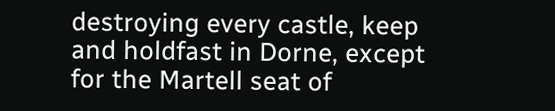destroying every castle, keep and holdfast in Dorne, except for the Martell seat of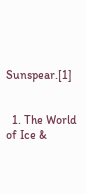Sunspear.[1]


  1. The World of Ice &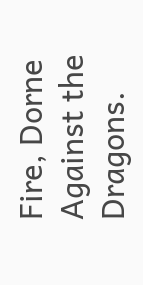Fire, Dorne Against the Dragons.